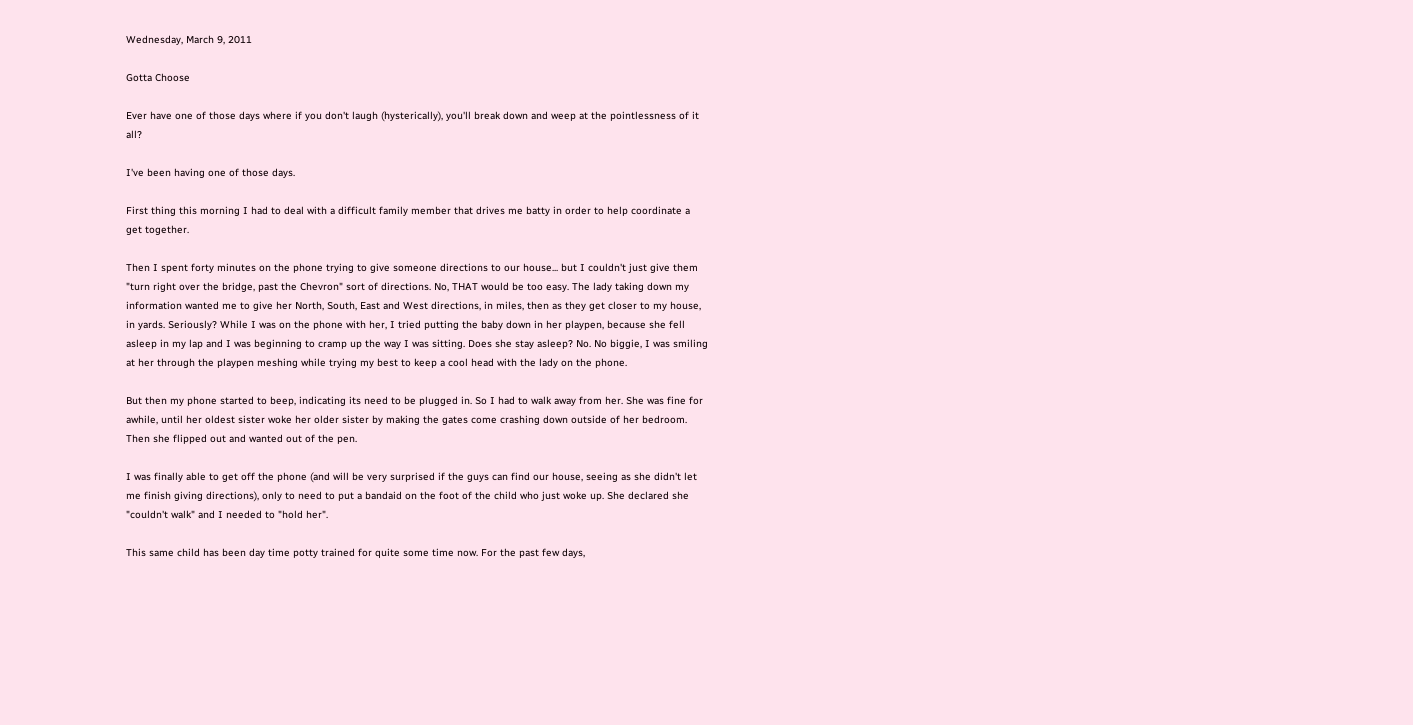Wednesday, March 9, 2011

Gotta Choose

Ever have one of those days where if you don't laugh (hysterically), you'll break down and weep at the pointlessness of it all?

I've been having one of those days.

First thing this morning I had to deal with a difficult family member that drives me batty in order to help coordinate a get together.

Then I spent forty minutes on the phone trying to give someone directions to our house... but I couldn't just give them "turn right over the bridge, past the Chevron" sort of directions. No, THAT would be too easy. The lady taking down my information wanted me to give her North, South, East and West directions, in miles, then as they get closer to my house, in yards. Seriously? While I was on the phone with her, I tried putting the baby down in her playpen, because she fell asleep in my lap and I was beginning to cramp up the way I was sitting. Does she stay asleep? No. No biggie, I was smiling at her through the playpen meshing while trying my best to keep a cool head with the lady on the phone.

But then my phone started to beep, indicating its need to be plugged in. So I had to walk away from her. She was fine for awhile, until her oldest sister woke her older sister by making the gates come crashing down outside of her bedroom. Then she flipped out and wanted out of the pen.

I was finally able to get off the phone (and will be very surprised if the guys can find our house, seeing as she didn't let me finish giving directions), only to need to put a bandaid on the foot of the child who just woke up. She declared she "couldn't walk" and I needed to "hold her".

This same child has been day time potty trained for quite some time now. For the past few days,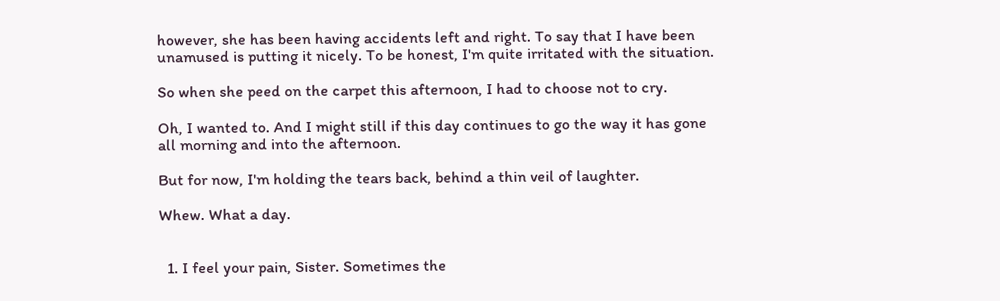however, she has been having accidents left and right. To say that I have been unamused is putting it nicely. To be honest, I'm quite irritated with the situation.

So when she peed on the carpet this afternoon, I had to choose not to cry.

Oh, I wanted to. And I might still if this day continues to go the way it has gone all morning and into the afternoon.

But for now, I'm holding the tears back, behind a thin veil of laughter.

Whew. What a day.


  1. I feel your pain, Sister. Sometimes the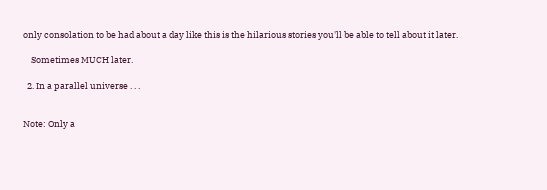only consolation to be had about a day like this is the hilarious stories you'll be able to tell about it later.

    Sometimes MUCH later.

  2. In a parallel universe . . .


Note: Only a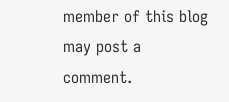member of this blog may post a comment.